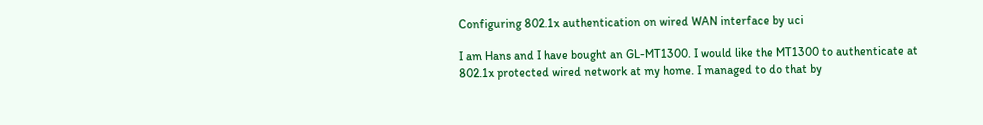Configuring 802.1x authentication on wired WAN interface by uci

I am Hans and I have bought an GL-MT1300. I would like the MT1300 to authenticate at 802.1x protected wired network at my home. I managed to do that by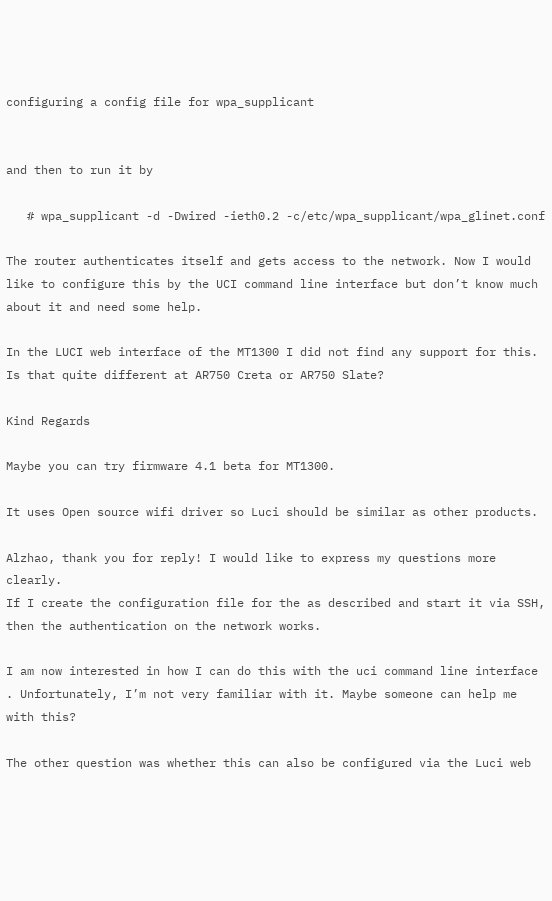configuring a config file for wpa_supplicant


and then to run it by

   # wpa_supplicant -d -Dwired -ieth0.2 -c/etc/wpa_supplicant/wpa_glinet.conf

The router authenticates itself and gets access to the network. Now I would like to configure this by the UCI command line interface but don’t know much about it and need some help.

In the LUCI web interface of the MT1300 I did not find any support for this. Is that quite different at AR750 Creta or AR750 Slate?

Kind Regards

Maybe you can try firmware 4.1 beta for MT1300.

It uses Open source wifi driver so Luci should be similar as other products.

Alzhao, thank you for reply! I would like to express my questions more clearly.
If I create the configuration file for the as described and start it via SSH, then the authentication on the network works.

I am now interested in how I can do this with the uci command line interface . Unfortunately, I’m not very familiar with it. Maybe someone can help me with this?

The other question was whether this can also be configured via the Luci web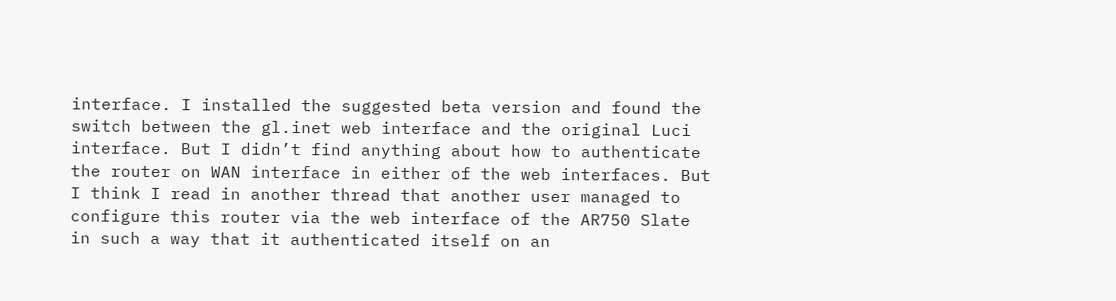interface. I installed the suggested beta version and found the switch between the gl.inet web interface and the original Luci interface. But I didn’t find anything about how to authenticate the router on WAN interface in either of the web interfaces. But I think I read in another thread that another user managed to configure this router via the web interface of the AR750 Slate in such a way that it authenticated itself on an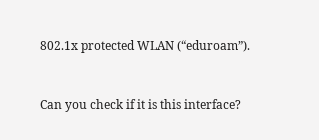802.1x protected WLAN (“eduroam”).


Can you check if it is this interface?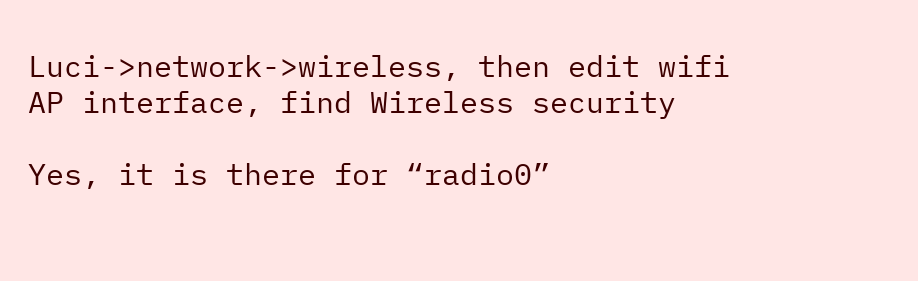Luci->network->wireless, then edit wifi AP interface, find Wireless security

Yes, it is there for “radio0”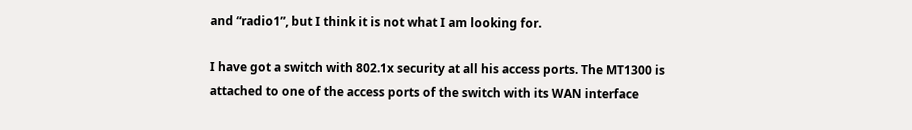and “radio1”, but I think it is not what I am looking for.

I have got a switch with 802.1x security at all his access ports. The MT1300 is attached to one of the access ports of the switch with its WAN interface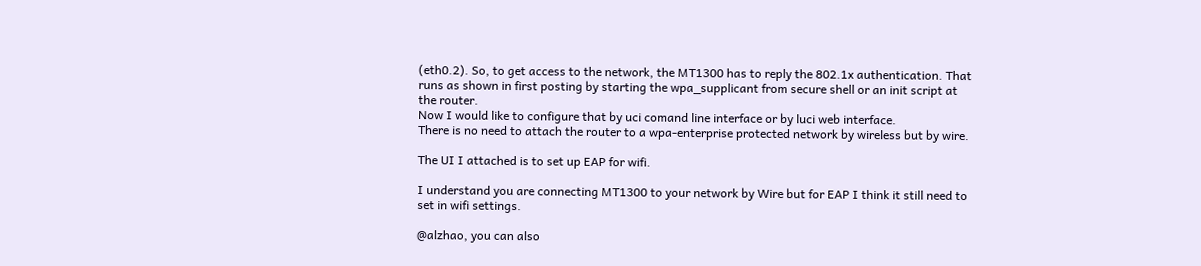(eth0.2). So, to get access to the network, the MT1300 has to reply the 802.1x authentication. That runs as shown in first posting by starting the wpa_supplicant from secure shell or an init script at the router.
Now I would like to configure that by uci comand line interface or by luci web interface.
There is no need to attach the router to a wpa-enterprise protected network by wireless but by wire.

The UI I attached is to set up EAP for wifi.

I understand you are connecting MT1300 to your network by Wire but for EAP I think it still need to set in wifi settings.

@alzhao, you can also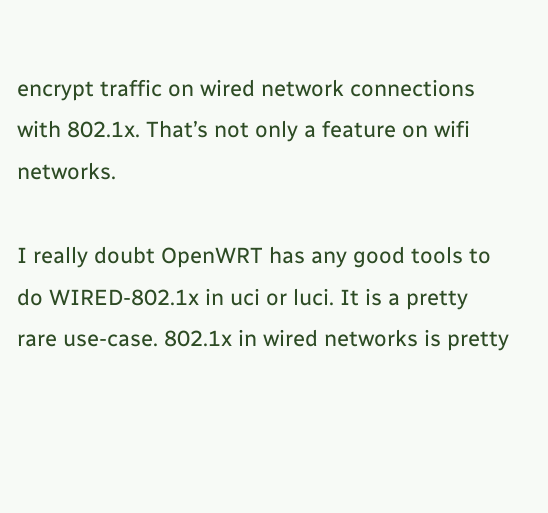encrypt traffic on wired network connections with 802.1x. That’s not only a feature on wifi networks.

I really doubt OpenWRT has any good tools to do WIRED-802.1x in uci or luci. It is a pretty rare use-case. 802.1x in wired networks is pretty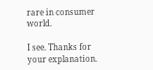rare in consumer world.

I see. Thanks for your explanation.